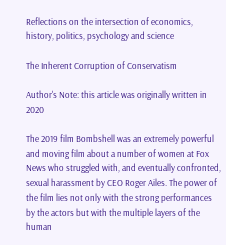Reflections on the intersection of economics, history, politics, psychology and science

The Inherent Corruption of Conservatism

Author's Note: this article was originally written in 2020

The 2019 film Bombshell was an extremely powerful and moving film about a number of women at Fox News who struggled with, and eventually confronted, sexual harassment by CEO Roger Ailes. The power of the film lies not only with the strong performances by the actors but with the multiple layers of the human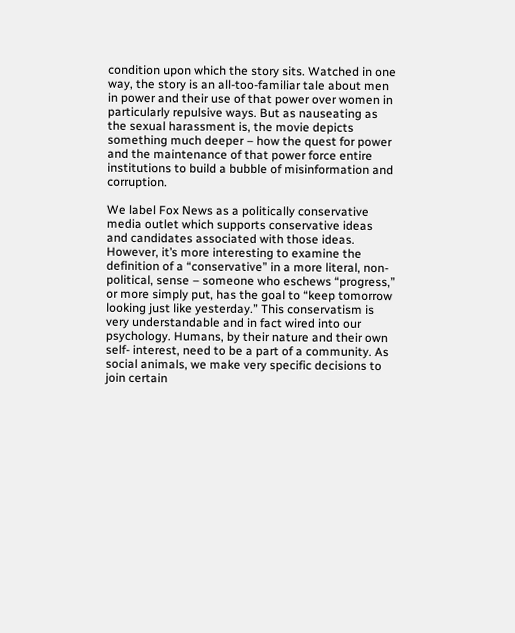condition upon which the story sits. Watched in one way, the story is an all-too-familiar tale about men in power and their use of that power over women in particularly repulsive ways. But as nauseating as the sexual harassment is, the movie depicts something much deeper – how the quest for power and the maintenance of that power force entire institutions to build a bubble of misinformation and corruption.

We label Fox News as a politically conservative media outlet which supports conservative ideas and candidates associated with those ideas. However, it’s more interesting to examine the definition of a “conservative” in a more literal, non-political, sense – someone who eschews “progress,” or more simply put, has the goal to “keep tomorrow looking just like yesterday.” This conservatism is very understandable and in fact wired into our psychology. Humans, by their nature and their own self- interest, need to be a part of a community. As social animals, we make very specific decisions to join certain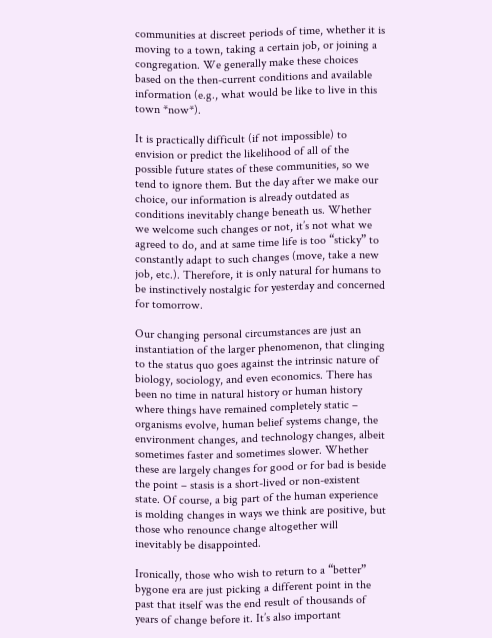communities at discreet periods of time, whether it is moving to a town, taking a certain job, or joining a congregation. We generally make these choices based on the then-current conditions and available information (e.g., what would be like to live in this town *now*).

It is practically difficult (if not impossible) to envision or predict the likelihood of all of the possible future states of these communities, so we tend to ignore them. But the day after we make our choice, our information is already outdated as conditions inevitably change beneath us. Whether we welcome such changes or not, it’s not what we agreed to do, and at same time life is too “sticky” to constantly adapt to such changes (move, take a new job, etc.). Therefore, it is only natural for humans to be instinctively nostalgic for yesterday and concerned for tomorrow.

Our changing personal circumstances are just an instantiation of the larger phenomenon, that clinging to the status quo goes against the intrinsic nature of biology, sociology, and even economics. There has been no time in natural history or human history where things have remained completely static – organisms evolve, human belief systems change, the environment changes, and technology changes, albeit sometimes faster and sometimes slower. Whether these are largely changes for good or for bad is beside the point – stasis is a short-lived or non-existent state. Of course, a big part of the human experience is molding changes in ways we think are positive, but those who renounce change altogether will inevitably be disappointed.

Ironically, those who wish to return to a “better” bygone era are just picking a different point in the past that itself was the end result of thousands of years of change before it. It’s also important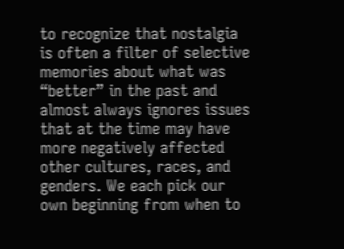to recognize that nostalgia is often a filter of selective memories about what was “better” in the past and almost always ignores issues that at the time may have more negatively affected other cultures, races, and genders. We each pick our own beginning from when to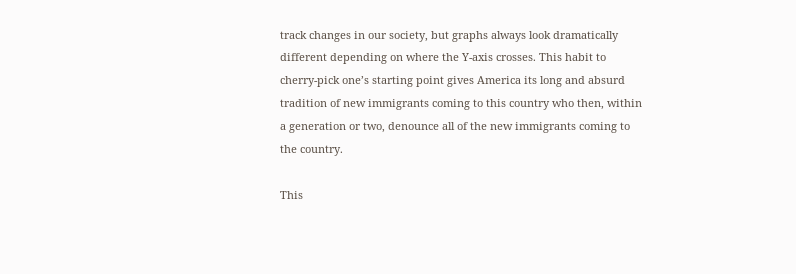track changes in our society, but graphs always look dramatically different depending on where the Y-axis crosses. This habit to cherry-pick one’s starting point gives America its long and absurd tradition of new immigrants coming to this country who then, within a generation or two, denounce all of the new immigrants coming to the country.

This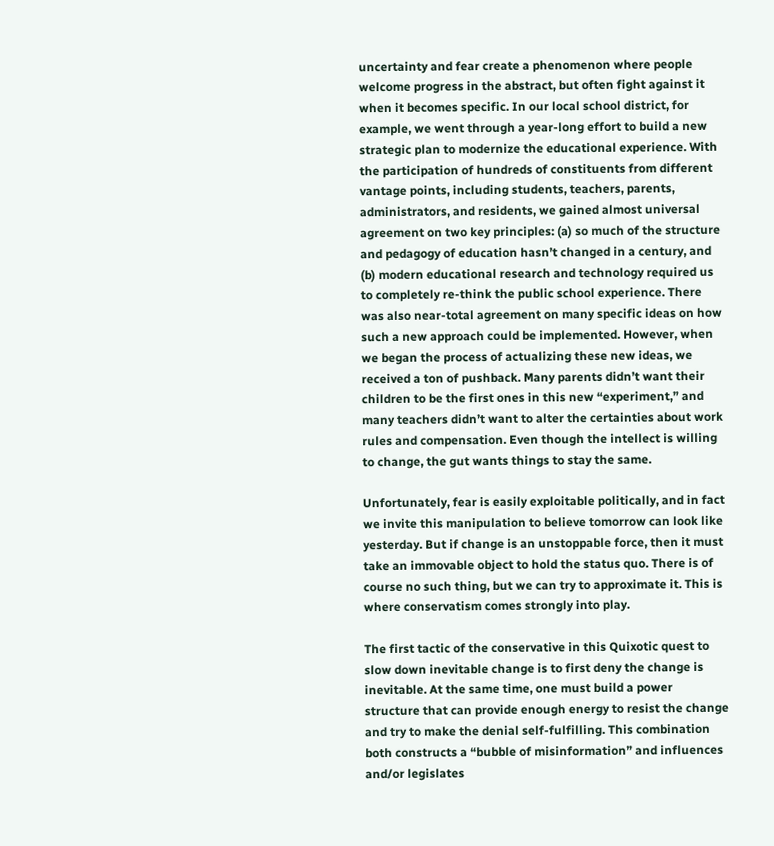uncertainty and fear create a phenomenon where people welcome progress in the abstract, but often fight against it when it becomes specific. In our local school district, for example, we went through a year-long effort to build a new strategic plan to modernize the educational experience. With the participation of hundreds of constituents from different vantage points, including students, teachers, parents, administrators, and residents, we gained almost universal agreement on two key principles: (a) so much of the structure and pedagogy of education hasn’t changed in a century, and (b) modern educational research and technology required us to completely re-think the public school experience. There was also near-total agreement on many specific ideas on how such a new approach could be implemented. However, when we began the process of actualizing these new ideas, we received a ton of pushback. Many parents didn’t want their children to be the first ones in this new “experiment,” and many teachers didn’t want to alter the certainties about work rules and compensation. Even though the intellect is willing to change, the gut wants things to stay the same.

Unfortunately, fear is easily exploitable politically, and in fact we invite this manipulation to believe tomorrow can look like yesterday. But if change is an unstoppable force, then it must take an immovable object to hold the status quo. There is of course no such thing, but we can try to approximate it. This is where conservatism comes strongly into play.

The first tactic of the conservative in this Quixotic quest to slow down inevitable change is to first deny the change is inevitable. At the same time, one must build a power structure that can provide enough energy to resist the change and try to make the denial self-fulfilling. This combination both constructs a “bubble of misinformation” and influences and/or legislates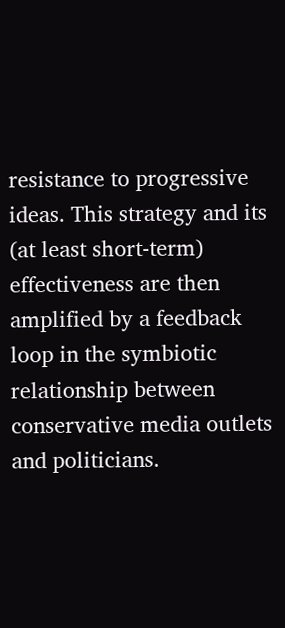resistance to progressive ideas. This strategy and its (at least short-term) effectiveness are then amplified by a feedback loop in the symbiotic relationship between conservative media outlets and politicians.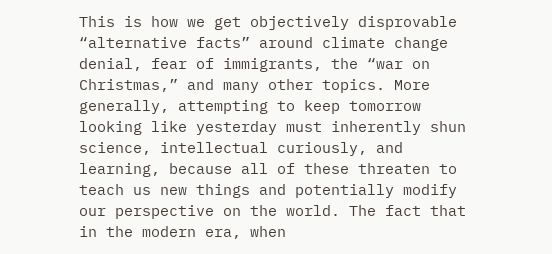This is how we get objectively disprovable “alternative facts” around climate change denial, fear of immigrants, the “war on Christmas,” and many other topics. More generally, attempting to keep tomorrow looking like yesterday must inherently shun science, intellectual curiously, and learning, because all of these threaten to teach us new things and potentially modify our perspective on the world. The fact that in the modern era, when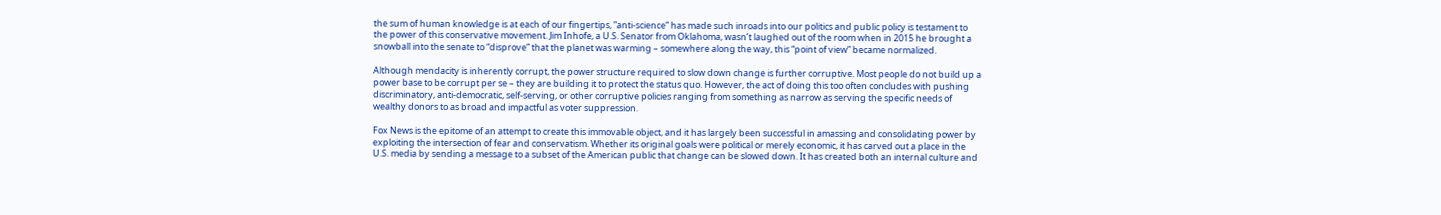the sum of human knowledge is at each of our fingertips, ”anti-science” has made such inroads into our politics and public policy is testament to the power of this conservative movement. Jim Inhofe, a U.S. Senator from Oklahoma, wasn’t laughed out of the room when in 2015 he brought a snowball into the senate to “disprove” that the planet was warming – somewhere along the way, this “point of view” became normalized.

Although mendacity is inherently corrupt, the power structure required to slow down change is further corruptive. Most people do not build up a power base to be corrupt per se – they are building it to protect the status quo. However, the act of doing this too often concludes with pushing discriminatory, anti-democratic, self-serving, or other corruptive policies ranging from something as narrow as serving the specific needs of wealthy donors to as broad and impactful as voter suppression.

Fox News is the epitome of an attempt to create this immovable object, and it has largely been successful in amassing and consolidating power by exploiting the intersection of fear and conservatism. Whether its original goals were political or merely economic, it has carved out a place in the U.S. media by sending a message to a subset of the American public that change can be slowed down. It has created both an internal culture and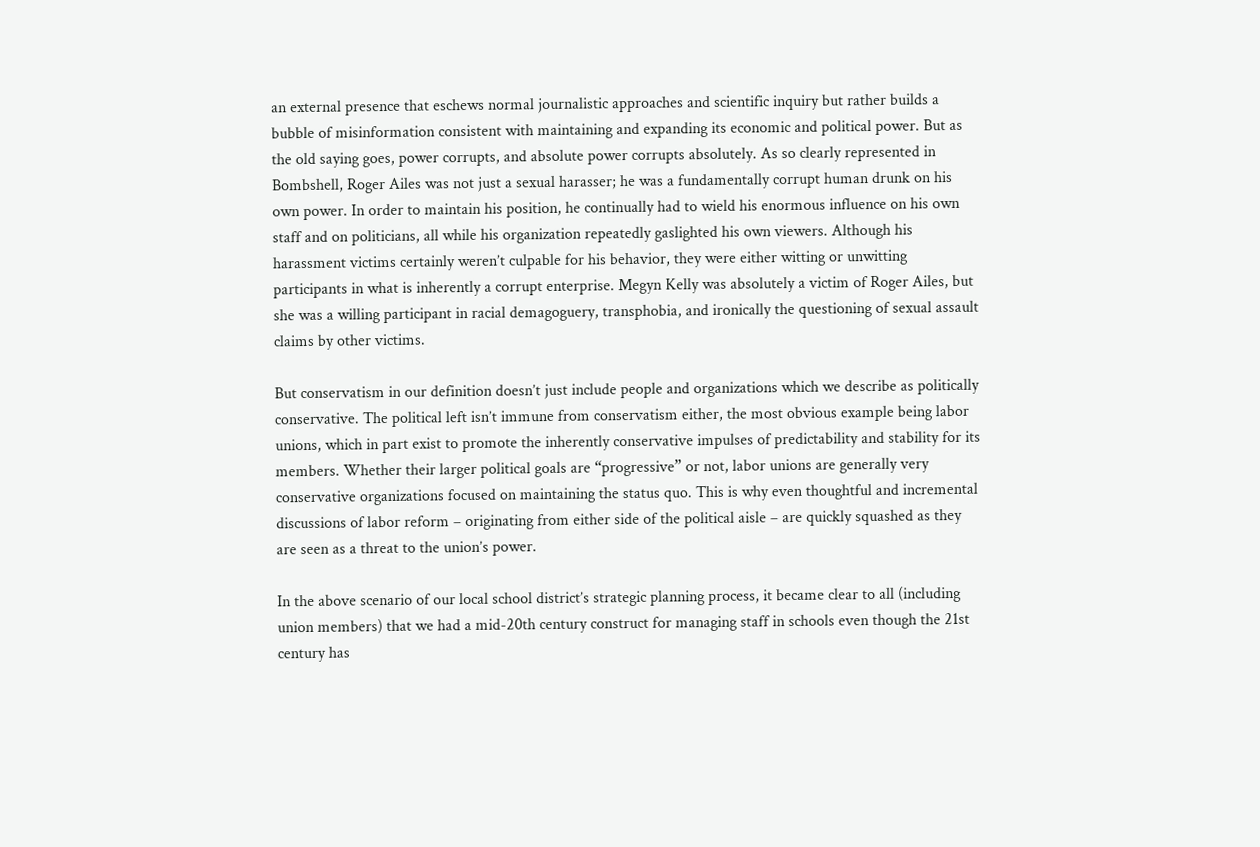an external presence that eschews normal journalistic approaches and scientific inquiry but rather builds a bubble of misinformation consistent with maintaining and expanding its economic and political power. But as the old saying goes, power corrupts, and absolute power corrupts absolutely. As so clearly represented in Bombshell, Roger Ailes was not just a sexual harasser; he was a fundamentally corrupt human drunk on his own power. In order to maintain his position, he continually had to wield his enormous influence on his own staff and on politicians, all while his organization repeatedly gaslighted his own viewers. Although his harassment victims certainly weren’t culpable for his behavior, they were either witting or unwitting participants in what is inherently a corrupt enterprise. Megyn Kelly was absolutely a victim of Roger Ailes, but she was a willing participant in racial demagoguery, transphobia, and ironically the questioning of sexual assault claims by other victims.

But conservatism in our definition doesn’t just include people and organizations which we describe as politically conservative. The political left isn’t immune from conservatism either, the most obvious example being labor unions, which in part exist to promote the inherently conservative impulses of predictability and stability for its members. Whether their larger political goals are “progressive” or not, labor unions are generally very conservative organizations focused on maintaining the status quo. This is why even thoughtful and incremental discussions of labor reform – originating from either side of the political aisle – are quickly squashed as they are seen as a threat to the union’s power.

In the above scenario of our local school district’s strategic planning process, it became clear to all (including union members) that we had a mid-20th century construct for managing staff in schools even though the 21st century has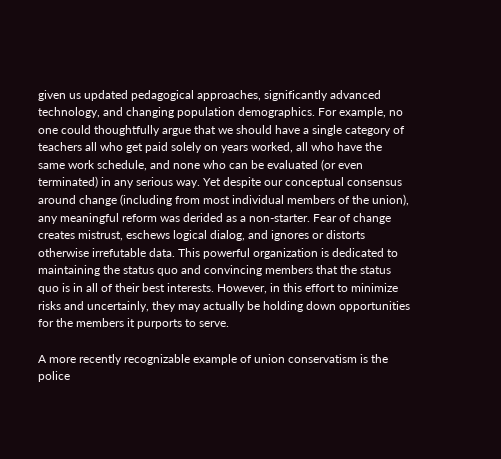given us updated pedagogical approaches, significantly advanced technology, and changing population demographics. For example, no one could thoughtfully argue that we should have a single category of teachers all who get paid solely on years worked, all who have the same work schedule, and none who can be evaluated (or even terminated) in any serious way. Yet despite our conceptual consensus around change (including from most individual members of the union), any meaningful reform was derided as a non-starter. Fear of change creates mistrust, eschews logical dialog, and ignores or distorts otherwise irrefutable data. This powerful organization is dedicated to maintaining the status quo and convincing members that the status quo is in all of their best interests. However, in this effort to minimize risks and uncertainly, they may actually be holding down opportunities for the members it purports to serve.

A more recently recognizable example of union conservatism is the police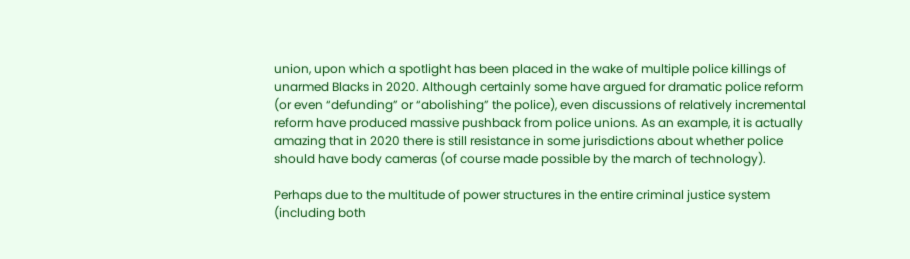union, upon which a spotlight has been placed in the wake of multiple police killings of unarmed Blacks in 2020. Although certainly some have argued for dramatic police reform (or even “defunding” or “abolishing” the police), even discussions of relatively incremental reform have produced massive pushback from police unions. As an example, it is actually amazing that in 2020 there is still resistance in some jurisdictions about whether police should have body cameras (of course made possible by the march of technology).

Perhaps due to the multitude of power structures in the entire criminal justice system (including both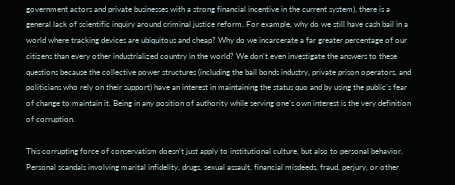government actors and private businesses with a strong financial incentive in the current system), there is a general lack of scientific inquiry around criminal justice reform. For example, why do we still have cash bail in a world where tracking devices are ubiquitous and cheap? Why do we incarcerate a far greater percentage of our citizens than every other industrialized country in the world? We don’t even investigate the answers to these questions because the collective power structures (including the bail bonds industry, private prison operators, and politicians who rely on their support) have an interest in maintaining the status quo and by using the public’s fear of change to maintain it. Being in any position of authority while serving one’s own interest is the very definition of corruption.

This corrupting force of conservatism doesn’t just apply to institutional culture, but also to personal behavior. Personal scandals involving marital infidelity, drugs, sexual assault, financial misdeeds, fraud, perjury, or other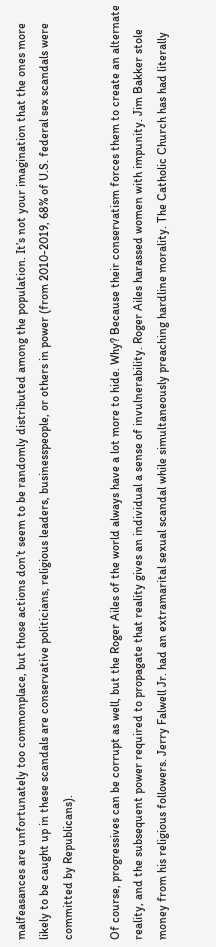malfeasances are unfortunately too commonplace, but those actions don’t seem to be randomly distributed among the population. It’s not your imagination that the ones more likely to be caught up in these scandals are conservative politicians, religious leaders, businesspeople, or others in power (from 2010-2019, 68% of U.S. federal sex scandals were committed by Republicans).

Of course, progressives can be corrupt as well, but the Roger Ailes of the world always have a lot more to hide. Why? Because their conservatism forces them to create an alternate reality, and the subsequent power required to propagate that reality gives an individual a sense of invulnerability. Roger Ailes harassed women with impunity. Jim Bakker stole money from his religious followers. Jerry Falwell Jr. had an extramarital sexual scandal while simultaneously preaching hardline morality. The Catholic Church has had literally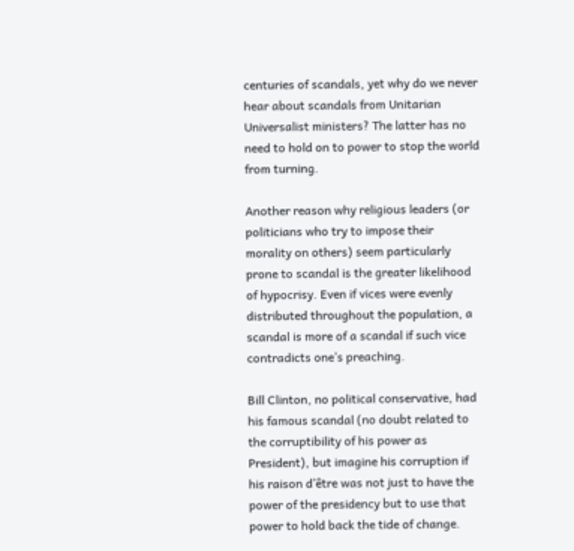centuries of scandals, yet why do we never hear about scandals from Unitarian Universalist ministers? The latter has no need to hold on to power to stop the world from turning.

Another reason why religious leaders (or politicians who try to impose their morality on others) seem particularly prone to scandal is the greater likelihood of hypocrisy. Even if vices were evenly distributed throughout the population, a scandal is more of a scandal if such vice contradicts one’s preaching.

Bill Clinton, no political conservative, had his famous scandal (no doubt related to the corruptibility of his power as President), but imagine his corruption if his raison d’être was not just to have the power of the presidency but to use that power to hold back the tide of change.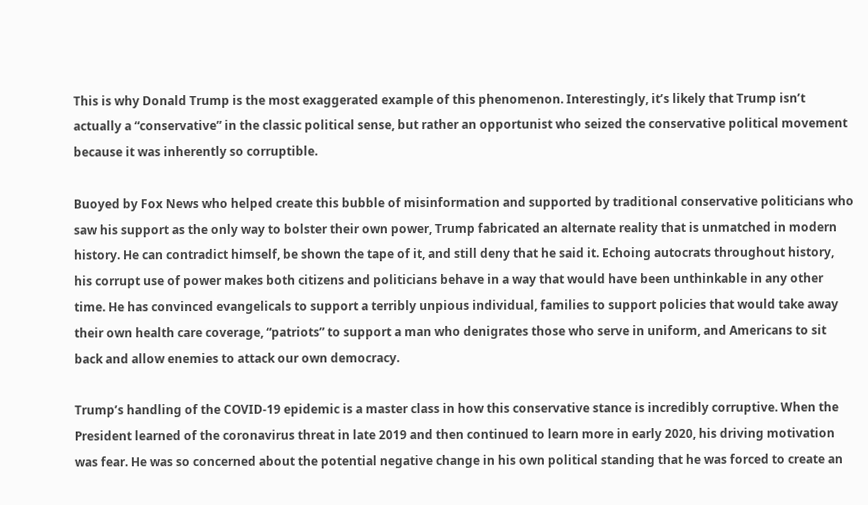This is why Donald Trump is the most exaggerated example of this phenomenon. Interestingly, it’s likely that Trump isn’t actually a “conservative” in the classic political sense, but rather an opportunist who seized the conservative political movement because it was inherently so corruptible.

Buoyed by Fox News who helped create this bubble of misinformation and supported by traditional conservative politicians who saw his support as the only way to bolster their own power, Trump fabricated an alternate reality that is unmatched in modern history. He can contradict himself, be shown the tape of it, and still deny that he said it. Echoing autocrats throughout history, his corrupt use of power makes both citizens and politicians behave in a way that would have been unthinkable in any other time. He has convinced evangelicals to support a terribly unpious individual, families to support policies that would take away their own health care coverage, “patriots” to support a man who denigrates those who serve in uniform, and Americans to sit back and allow enemies to attack our own democracy.

Trump’s handling of the COVID-19 epidemic is a master class in how this conservative stance is incredibly corruptive. When the President learned of the coronavirus threat in late 2019 and then continued to learn more in early 2020, his driving motivation was fear. He was so concerned about the potential negative change in his own political standing that he was forced to create an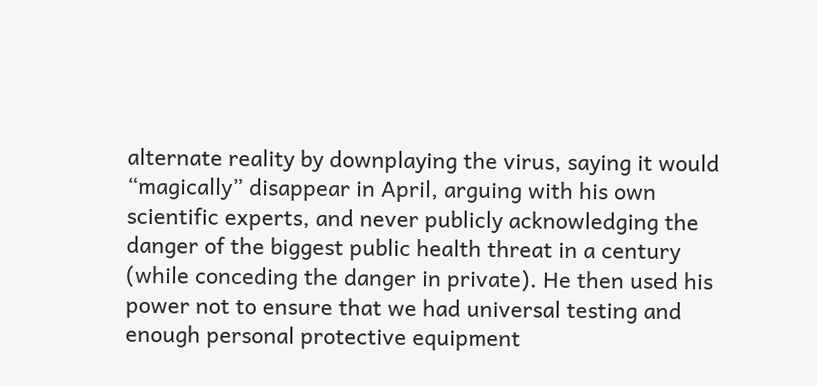alternate reality by downplaying the virus, saying it would “magically” disappear in April, arguing with his own scientific experts, and never publicly acknowledging the danger of the biggest public health threat in a century (while conceding the danger in private). He then used his power not to ensure that we had universal testing and enough personal protective equipment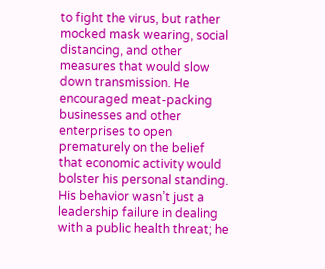to fight the virus, but rather mocked mask wearing, social distancing, and other measures that would slow down transmission. He encouraged meat-packing businesses and other enterprises to open prematurely on the belief that economic activity would bolster his personal standing. His behavior wasn’t just a leadership failure in dealing with a public health threat; he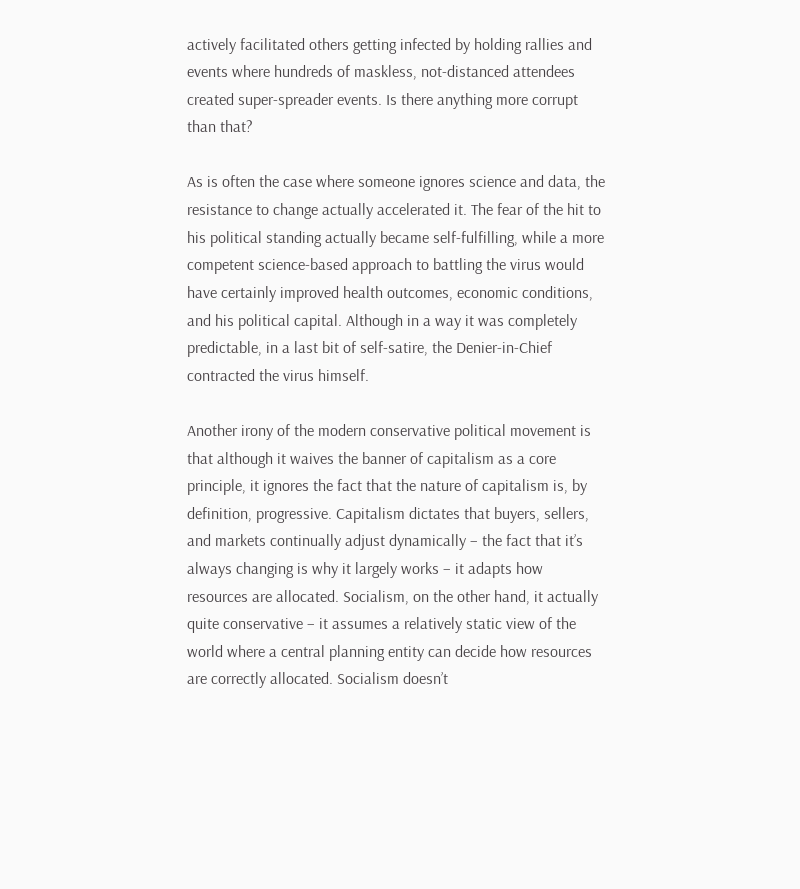actively facilitated others getting infected by holding rallies and events where hundreds of maskless, not-distanced attendees created super-spreader events. Is there anything more corrupt than that?

As is often the case where someone ignores science and data, the resistance to change actually accelerated it. The fear of the hit to his political standing actually became self-fulfilling, while a more competent science-based approach to battling the virus would have certainly improved health outcomes, economic conditions, and his political capital. Although in a way it was completely predictable, in a last bit of self-satire, the Denier-in-Chief contracted the virus himself.

Another irony of the modern conservative political movement is that although it waives the banner of capitalism as a core principle, it ignores the fact that the nature of capitalism is, by definition, progressive. Capitalism dictates that buyers, sellers, and markets continually adjust dynamically – the fact that it’s always changing is why it largely works – it adapts how resources are allocated. Socialism, on the other hand, it actually quite conservative – it assumes a relatively static view of the world where a central planning entity can decide how resources are correctly allocated. Socialism doesn’t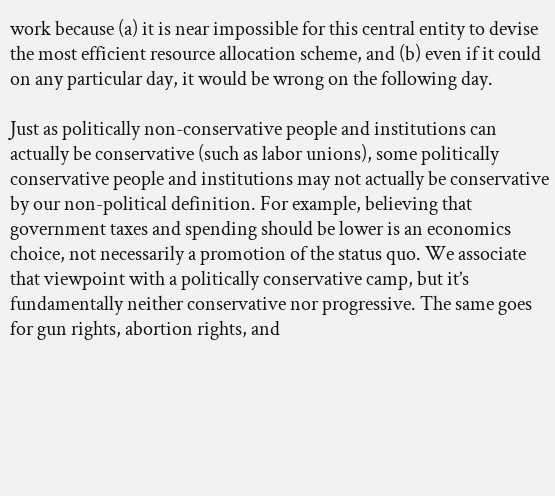work because (a) it is near impossible for this central entity to devise the most efficient resource allocation scheme, and (b) even if it could on any particular day, it would be wrong on the following day.

Just as politically non-conservative people and institutions can actually be conservative (such as labor unions), some politically conservative people and institutions may not actually be conservative by our non-political definition. For example, believing that government taxes and spending should be lower is an economics choice, not necessarily a promotion of the status quo. We associate that viewpoint with a politically conservative camp, but it’s fundamentally neither conservative nor progressive. The same goes for gun rights, abortion rights, and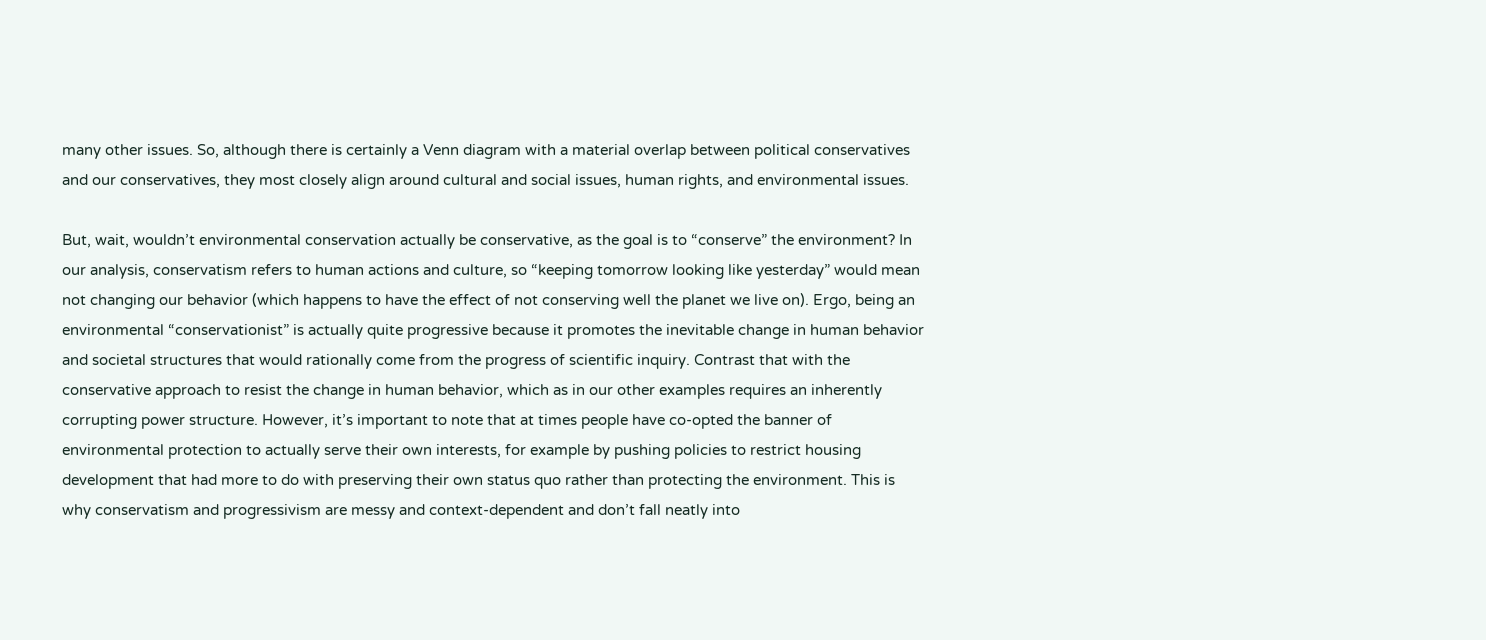many other issues. So, although there is certainly a Venn diagram with a material overlap between political conservatives and our conservatives, they most closely align around cultural and social issues, human rights, and environmental issues.

But, wait, wouldn’t environmental conservation actually be conservative, as the goal is to “conserve” the environment? In our analysis, conservatism refers to human actions and culture, so “keeping tomorrow looking like yesterday” would mean not changing our behavior (which happens to have the effect of not conserving well the planet we live on). Ergo, being an environmental “conservationist” is actually quite progressive because it promotes the inevitable change in human behavior and societal structures that would rationally come from the progress of scientific inquiry. Contrast that with the conservative approach to resist the change in human behavior, which as in our other examples requires an inherently corrupting power structure. However, it’s important to note that at times people have co-opted the banner of environmental protection to actually serve their own interests, for example by pushing policies to restrict housing development that had more to do with preserving their own status quo rather than protecting the environment. This is why conservatism and progressivism are messy and context-dependent and don’t fall neatly into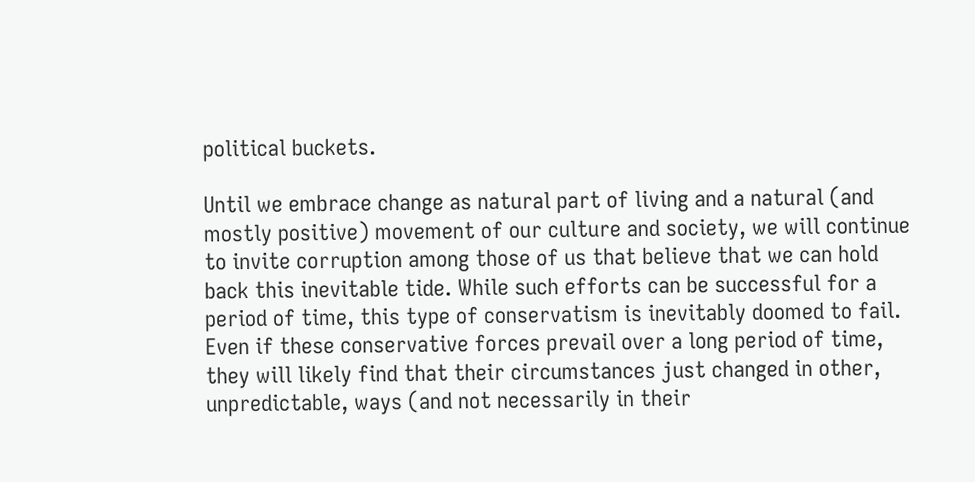political buckets.

Until we embrace change as natural part of living and a natural (and mostly positive) movement of our culture and society, we will continue to invite corruption among those of us that believe that we can hold back this inevitable tide. While such efforts can be successful for a period of time, this type of conservatism is inevitably doomed to fail. Even if these conservative forces prevail over a long period of time, they will likely find that their circumstances just changed in other, unpredictable, ways (and not necessarily in their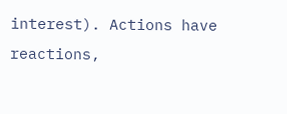interest). Actions have reactions,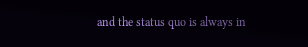and the status quo is always in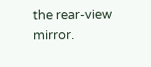the rear-view mirror.